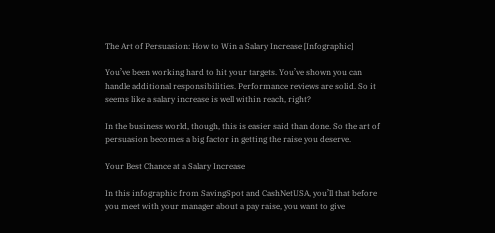The Art of Persuasion: How to Win a Salary Increase [Infographic]

You’ve been working hard to hit your targets. You’ve shown you can handle additional responsibilities. Performance reviews are solid. So it seems like a salary increase is well within reach, right?

In the business world, though, this is easier said than done. So the art of persuasion becomes a big factor in getting the raise you deserve.

Your Best Chance at a Salary Increase

In this infographic from SavingSpot and CashNetUSA, you’ll that before you meet with your manager about a pay raise, you want to give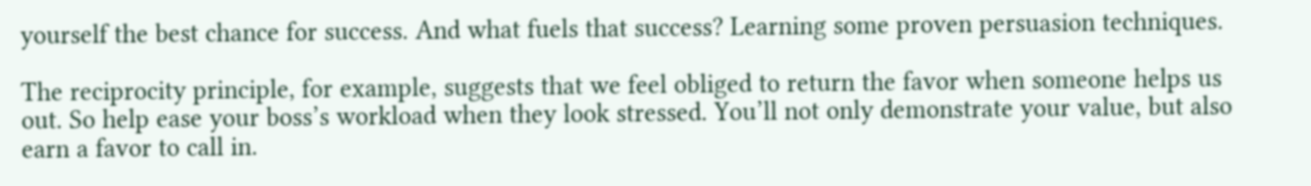yourself the best chance for success. And what fuels that success? Learning some proven persuasion techniques.

The reciprocity principle, for example, suggests that we feel obliged to return the favor when someone helps us out. So help ease your boss’s workload when they look stressed. You’ll not only demonstrate your value, but also earn a favor to call in.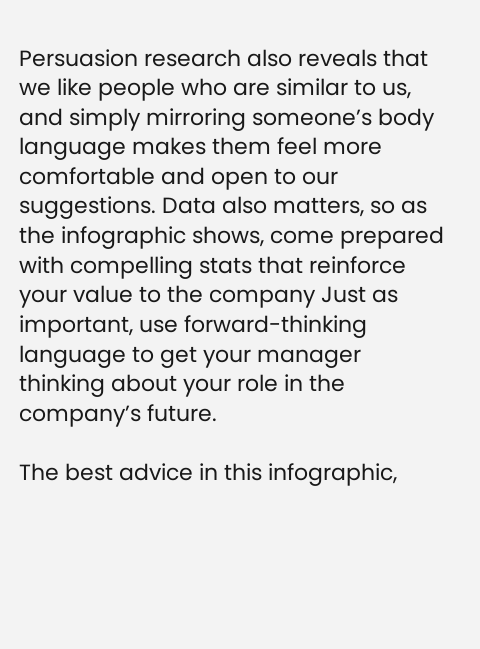Persuasion research also reveals that we like people who are similar to us, and simply mirroring someone’s body language makes them feel more comfortable and open to our suggestions. Data also matters, so as the infographic shows, come prepared with compelling stats that reinforce your value to the company Just as important, use forward-thinking language to get your manager thinking about your role in the company’s future.

The best advice in this infographic,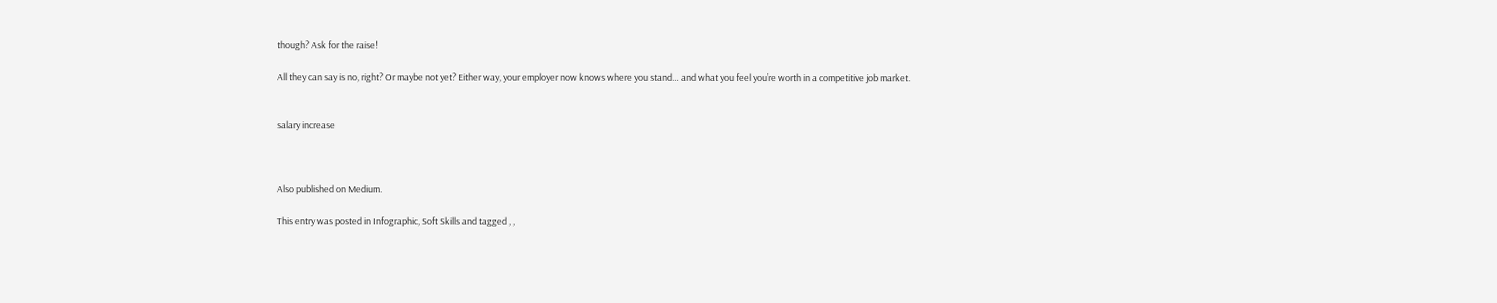though? Ask for the raise!

All they can say is no, right? Or maybe not yet? Either way, your employer now knows where you stand… and what you feel you’re worth in a competitive job market.


salary increase



Also published on Medium.

This entry was posted in Infographic, Soft Skills and tagged , ,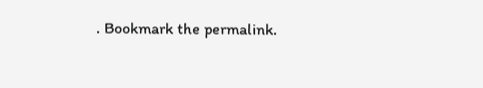. Bookmark the permalink.